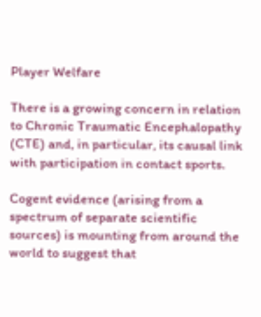Player Welfare

There is a growing concern in relation to Chronic Traumatic Encephalopathy (CTE) and, in particular, its causal link with participation in contact sports.

Cogent evidence (arising from a spectrum of separate scientific sources) is mounting from around the world to suggest that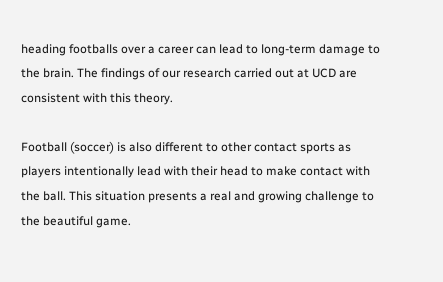heading footballs over a career can lead to long-term damage to the brain. The findings of our research carried out at UCD are consistent with this theory.

Football (soccer) is also different to other contact sports as players intentionally lead with their head to make contact with the ball. This situation presents a real and growing challenge to the beautiful game.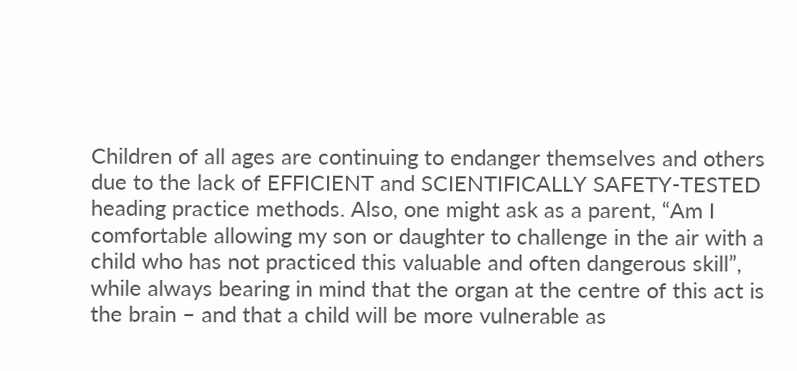Children of all ages are continuing to endanger themselves and others due to the lack of EFFICIENT and SCIENTIFICALLY SAFETY-TESTED heading practice methods. Also, one might ask as a parent, “Am I comfortable allowing my son or daughter to challenge in the air with a child who has not practiced this valuable and often dangerous skill”, while always bearing in mind that the organ at the centre of this act is the brain – and that a child will be more vulnerable as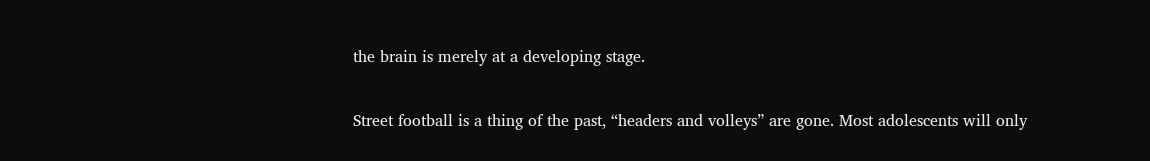the brain is merely at a developing stage.

Street football is a thing of the past, “headers and volleys” are gone. Most adolescents will only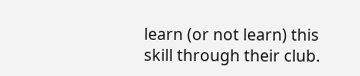learn (or not learn) this skill through their club.